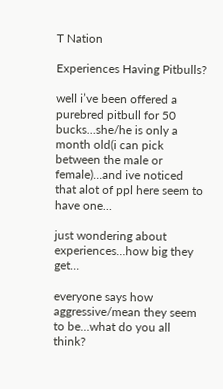T Nation

Experiences Having Pitbulls?

well i’ve been offered a purebred pitbull for 50 bucks…she/he is only a month old(i can pick between the male or female)…and ive noticed that alot of ppl here seem to have one…

just wondering about experiences…how big they get…

everyone says how aggressive/mean they seem to be…what do you all think?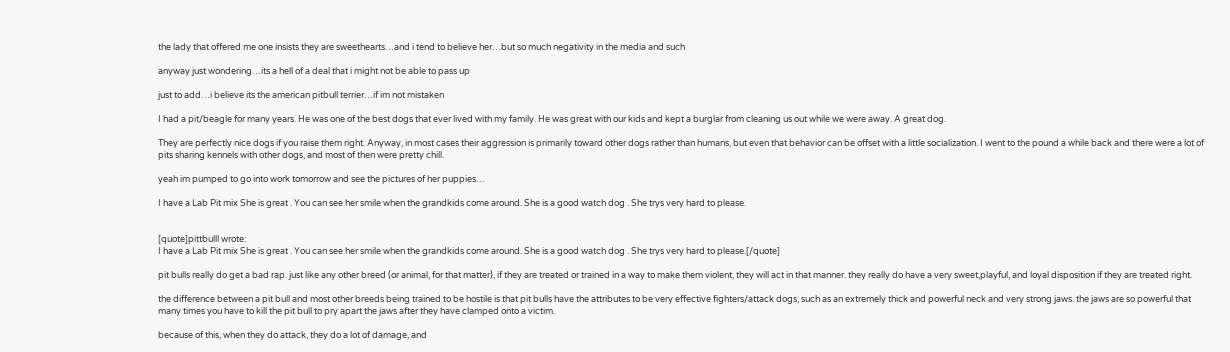the lady that offered me one insists they are sweethearts…and i tend to believe her…but so much negativity in the media and such

anyway just wondering…its a hell of a deal that i might not be able to pass up

just to add…i believe its the american pitbull terrier…if im not mistaken

I had a pit/beagle for many years. He was one of the best dogs that ever lived with my family. He was great with our kids and kept a burglar from cleaning us out while we were away. A great dog.

They are perfectly nice dogs if you raise them right. Anyway, in most cases their aggression is primarily toward other dogs rather than humans, but even that behavior can be offset with a little socialization. I went to the pound a while back and there were a lot of pits sharing kennels with other dogs, and most of then were pretty chill.

yeah im pumped to go into work tomorrow and see the pictures of her puppies…

I have a Lab Pit mix She is great . You can see her smile when the grandkids come around. She is a good watch dog . She trys very hard to please.


[quote]pittbulll wrote:
I have a Lab Pit mix She is great . You can see her smile when the grandkids come around. She is a good watch dog . She trys very hard to please.[/quote]

pit bulls really do get a bad rap. just like any other breed (or animal, for that matter), if they are treated or trained in a way to make them violent, they will act in that manner. they really do have a very sweet,playful, and loyal disposition if they are treated right.

the difference between a pit bull and most other breeds being trained to be hostile is that pit bulls have the attributes to be very effective fighters/attack dogs, such as an extremely thick and powerful neck and very strong jaws. the jaws are so powerful that many times you have to kill the pit bull to pry apart the jaws after they have clamped onto a victim.

because of this, when they do attack, they do a lot of damage, and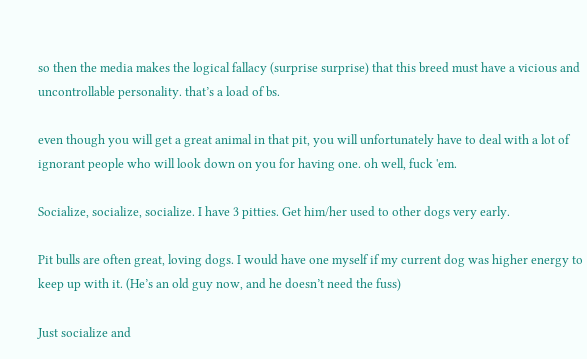so then the media makes the logical fallacy (surprise surprise) that this breed must have a vicious and uncontrollable personality. that’s a load of bs.

even though you will get a great animal in that pit, you will unfortunately have to deal with a lot of ignorant people who will look down on you for having one. oh well, fuck 'em.

Socialize, socialize, socialize. I have 3 pitties. Get him/her used to other dogs very early.

Pit bulls are often great, loving dogs. I would have one myself if my current dog was higher energy to keep up with it. (He’s an old guy now, and he doesn’t need the fuss)

Just socialize and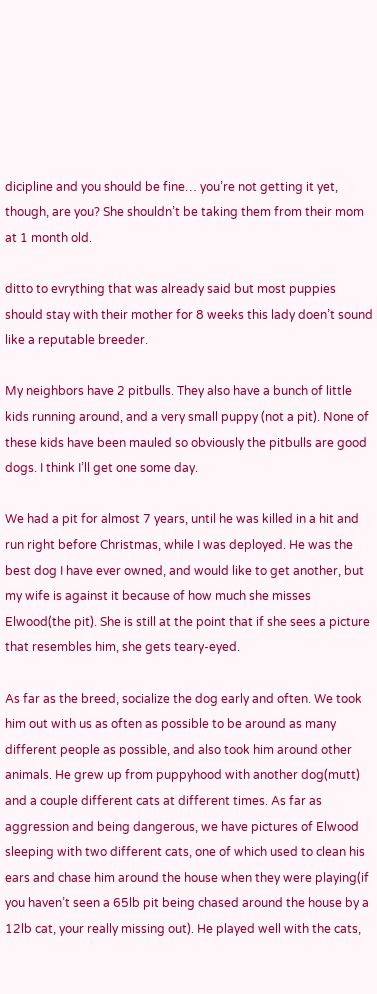dicipline and you should be fine… you’re not getting it yet, though, are you? She shouldn’t be taking them from their mom at 1 month old.

ditto to evrything that was already said but most puppies should stay with their mother for 8 weeks this lady doen’t sound like a reputable breeder.

My neighbors have 2 pitbulls. They also have a bunch of little kids running around, and a very small puppy (not a pit). None of these kids have been mauled so obviously the pitbulls are good dogs. I think I’ll get one some day.

We had a pit for almost 7 years, until he was killed in a hit and run right before Christmas, while I was deployed. He was the best dog I have ever owned, and would like to get another, but my wife is against it because of how much she misses Elwood(the pit). She is still at the point that if she sees a picture that resembles him, she gets teary-eyed.

As far as the breed, socialize the dog early and often. We took him out with us as often as possible to be around as many different people as possible, and also took him around other animals. He grew up from puppyhood with another dog(mutt) and a couple different cats at different times. As far as aggression and being dangerous, we have pictures of Elwood sleeping with two different cats, one of which used to clean his ears and chase him around the house when they were playing(if you haven’t seen a 65lb pit being chased around the house by a 12lb cat, your really missing out). He played well with the cats,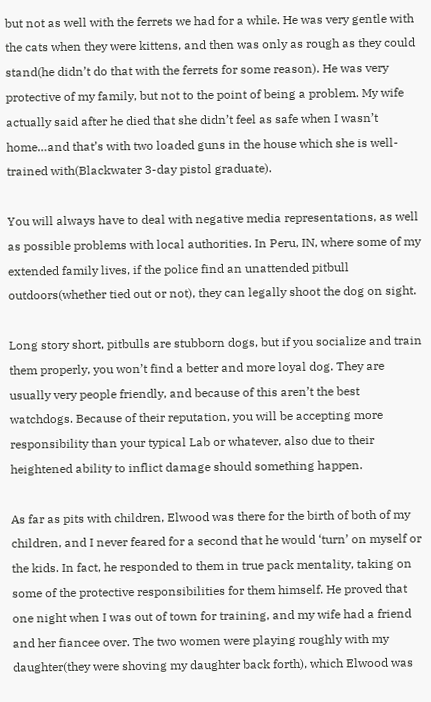but not as well with the ferrets we had for a while. He was very gentle with the cats when they were kittens, and then was only as rough as they could stand(he didn’t do that with the ferrets for some reason). He was very protective of my family, but not to the point of being a problem. My wife actually said after he died that she didn’t feel as safe when I wasn’t home…and that’s with two loaded guns in the house which she is well-trained with(Blackwater 3-day pistol graduate).

You will always have to deal with negative media representations, as well as possible problems with local authorities. In Peru, IN, where some of my extended family lives, if the police find an unattended pitbull outdoors(whether tied out or not), they can legally shoot the dog on sight.

Long story short, pitbulls are stubborn dogs, but if you socialize and train them properly, you won’t find a better and more loyal dog. They are usually very people friendly, and because of this aren’t the best watchdogs. Because of their reputation, you will be accepting more responsibility than your typical Lab or whatever, also due to their heightened ability to inflict damage should something happen.

As far as pits with children, Elwood was there for the birth of both of my children, and I never feared for a second that he would ‘turn’ on myself or the kids. In fact, he responded to them in true pack mentality, taking on some of the protective responsibilities for them himself. He proved that one night when I was out of town for training, and my wife had a friend and her fiancee over. The two women were playing roughly with my daughter(they were shoving my daughter back forth), which Elwood was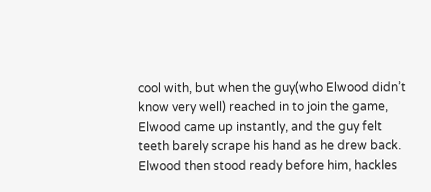cool with, but when the guy(who Elwood didn’t know very well) reached in to join the game, Elwood came up instantly, and the guy felt teeth barely scrape his hand as he drew back. Elwood then stood ready before him, hackles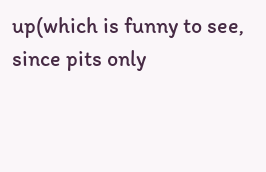up(which is funny to see, since pits only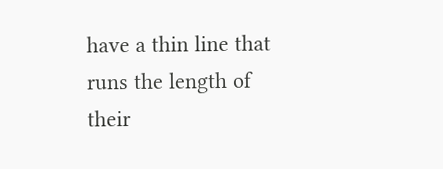have a thin line that runs the length of their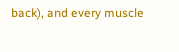back), and every muscle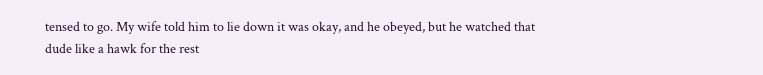tensed to go. My wife told him to lie down it was okay, and he obeyed, but he watched that dude like a hawk for the rest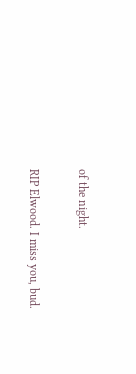of the night.

RIP Elwood. I miss you, bud.